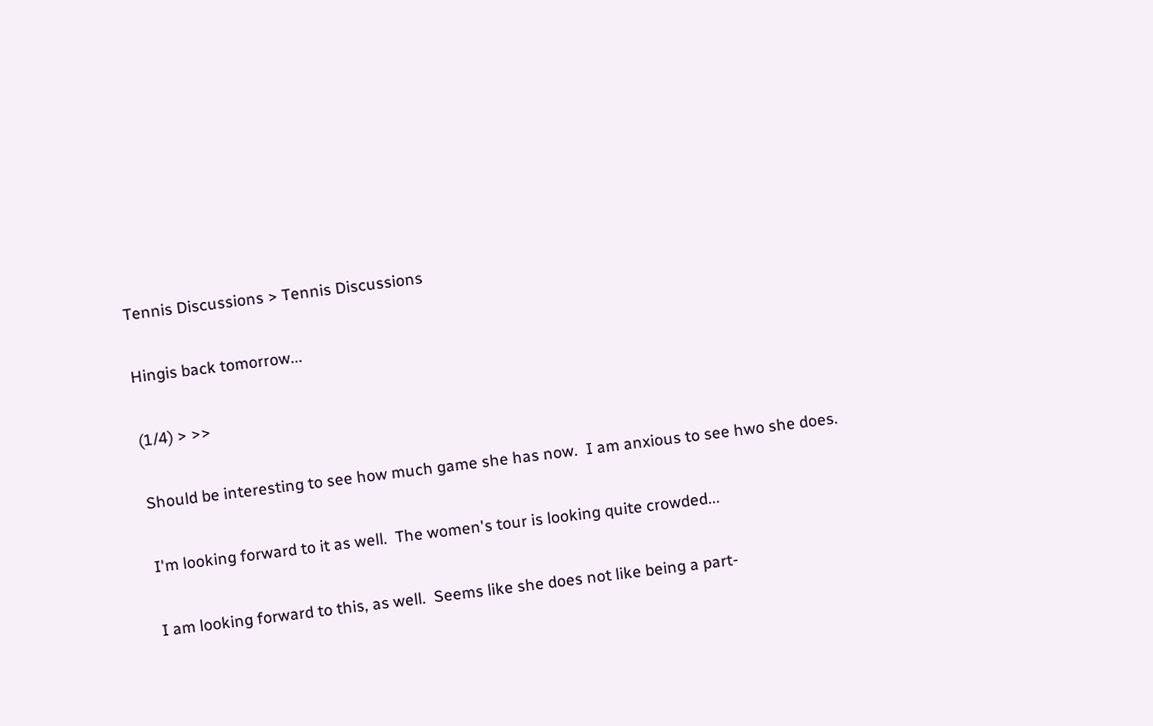Tennis Discussions > Tennis Discussions

Hingis back tomorrow...

(1/4) > >>

Should be interesting to see how much game she has now.  I am anxious to see hwo she does.

I'm looking forward to it as well.  The women's tour is looking quite crowded...

I am looking forward to this, as well.  Seems like she does not like being a part-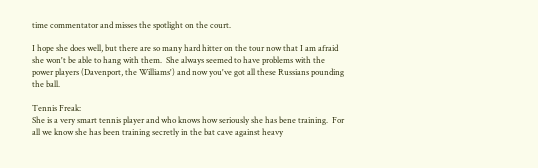time commentator and misses the spotlight on the court.

I hope she does well, but there are so many hard hitter on the tour now that I am afraid she won't be able to hang with them.  She always seemed to have problems with the power players (Davenport, the Williams') and now you've got all these Russians pounding the ball.

Tennis Freak:
She is a very smart tennis player and who knows how seriously she has bene training.  For all we know she has been training secretly in the bat cave against heavy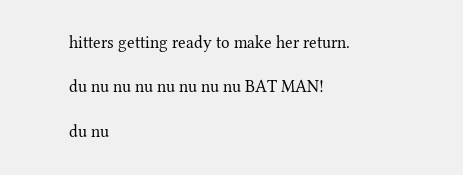hitters getting ready to make her return.

du nu nu nu nu nu nu nu BAT MAN!

du nu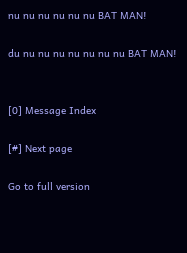nu nu nu nu nu nu BAT MAN!

du nu nu nu nu nu nu nu BAT MAN!


[0] Message Index

[#] Next page

Go to full version